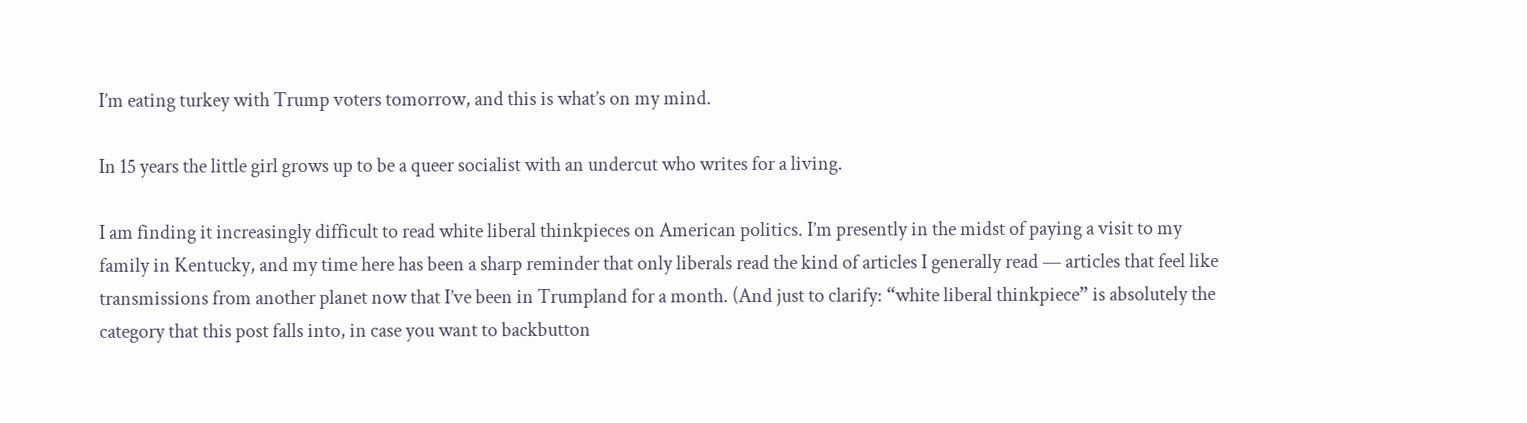I’m eating turkey with Trump voters tomorrow, and this is what’s on my mind.

In 15 years the little girl grows up to be a queer socialist with an undercut who writes for a living.

I am finding it increasingly difficult to read white liberal thinkpieces on American politics. I’m presently in the midst of paying a visit to my family in Kentucky, and my time here has been a sharp reminder that only liberals read the kind of articles I generally read — articles that feel like transmissions from another planet now that I’ve been in Trumpland for a month. (And just to clarify: “white liberal thinkpiece” is absolutely the category that this post falls into, in case you want to backbutton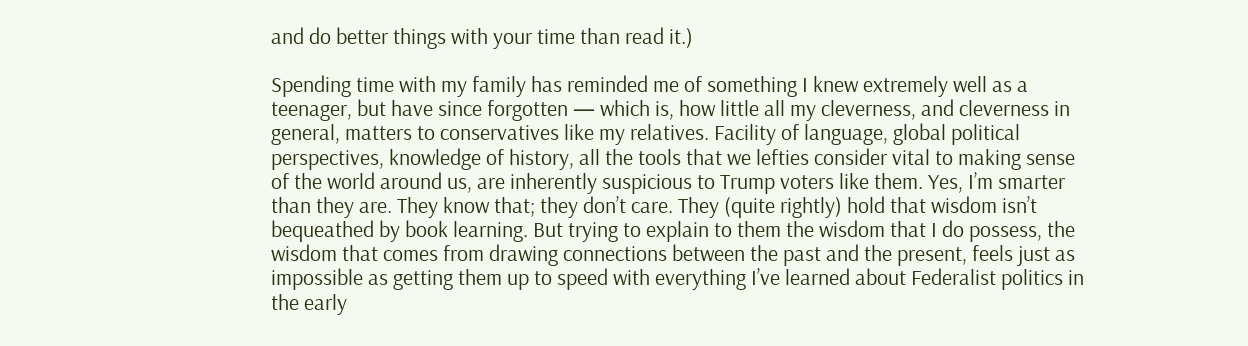and do better things with your time than read it.)

Spending time with my family has reminded me of something I knew extremely well as a teenager, but have since forgotten — which is, how little all my cleverness, and cleverness in general, matters to conservatives like my relatives. Facility of language, global political perspectives, knowledge of history, all the tools that we lefties consider vital to making sense of the world around us, are inherently suspicious to Trump voters like them. Yes, I’m smarter than they are. They know that; they don’t care. They (quite rightly) hold that wisdom isn’t bequeathed by book learning. But trying to explain to them the wisdom that I do possess, the wisdom that comes from drawing connections between the past and the present, feels just as impossible as getting them up to speed with everything I’ve learned about Federalist politics in the early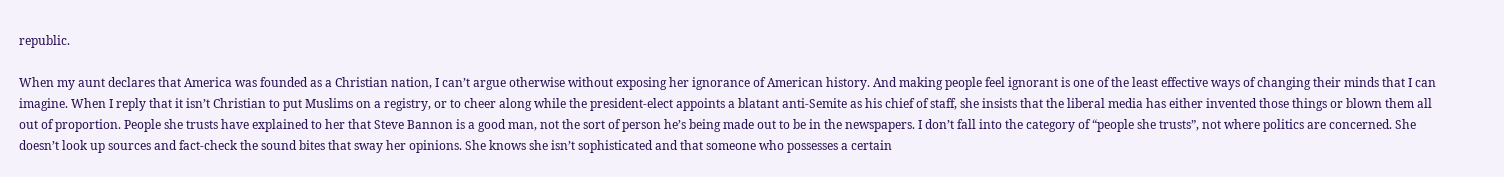republic.

When my aunt declares that America was founded as a Christian nation, I can’t argue otherwise without exposing her ignorance of American history. And making people feel ignorant is one of the least effective ways of changing their minds that I can imagine. When I reply that it isn’t Christian to put Muslims on a registry, or to cheer along while the president-elect appoints a blatant anti-Semite as his chief of staff, she insists that the liberal media has either invented those things or blown them all out of proportion. People she trusts have explained to her that Steve Bannon is a good man, not the sort of person he’s being made out to be in the newspapers. I don’t fall into the category of “people she trusts”, not where politics are concerned. She doesn’t look up sources and fact-check the sound bites that sway her opinions. She knows she isn’t sophisticated and that someone who possesses a certain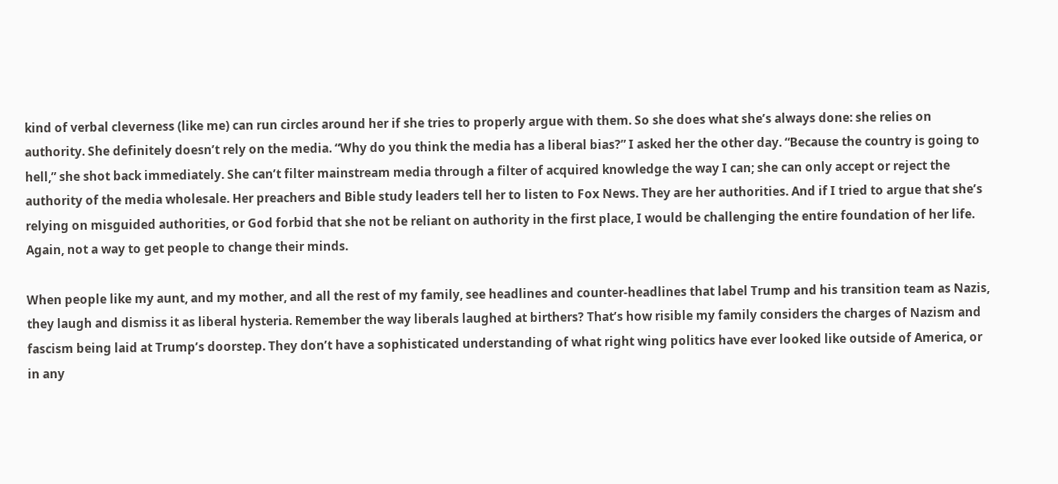kind of verbal cleverness (like me) can run circles around her if she tries to properly argue with them. So she does what she’s always done: she relies on authority. She definitely doesn’t rely on the media. “Why do you think the media has a liberal bias?” I asked her the other day. “Because the country is going to hell,” she shot back immediately. She can’t filter mainstream media through a filter of acquired knowledge the way I can; she can only accept or reject the authority of the media wholesale. Her preachers and Bible study leaders tell her to listen to Fox News. They are her authorities. And if I tried to argue that she’s relying on misguided authorities, or God forbid that she not be reliant on authority in the first place, I would be challenging the entire foundation of her life. Again, not a way to get people to change their minds.

When people like my aunt, and my mother, and all the rest of my family, see headlines and counter-headlines that label Trump and his transition team as Nazis, they laugh and dismiss it as liberal hysteria. Remember the way liberals laughed at birthers? That’s how risible my family considers the charges of Nazism and fascism being laid at Trump’s doorstep. They don’t have a sophisticated understanding of what right wing politics have ever looked like outside of America, or in any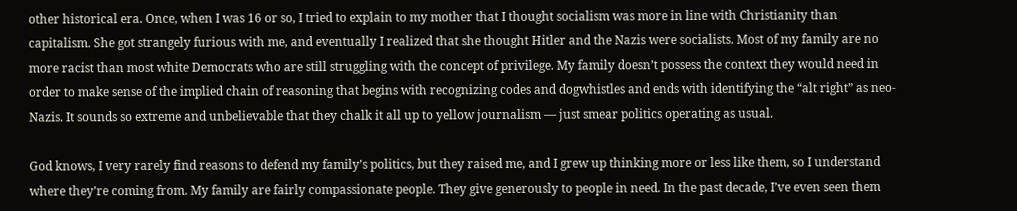other historical era. Once, when I was 16 or so, I tried to explain to my mother that I thought socialism was more in line with Christianity than capitalism. She got strangely furious with me, and eventually I realized that she thought Hitler and the Nazis were socialists. Most of my family are no more racist than most white Democrats who are still struggling with the concept of privilege. My family doesn’t possess the context they would need in order to make sense of the implied chain of reasoning that begins with recognizing codes and dogwhistles and ends with identifying the “alt right” as neo-Nazis. It sounds so extreme and unbelievable that they chalk it all up to yellow journalism — just smear politics operating as usual.

God knows, I very rarely find reasons to defend my family’s politics, but they raised me, and I grew up thinking more or less like them, so I understand where they’re coming from. My family are fairly compassionate people. They give generously to people in need. In the past decade, I’ve even seen them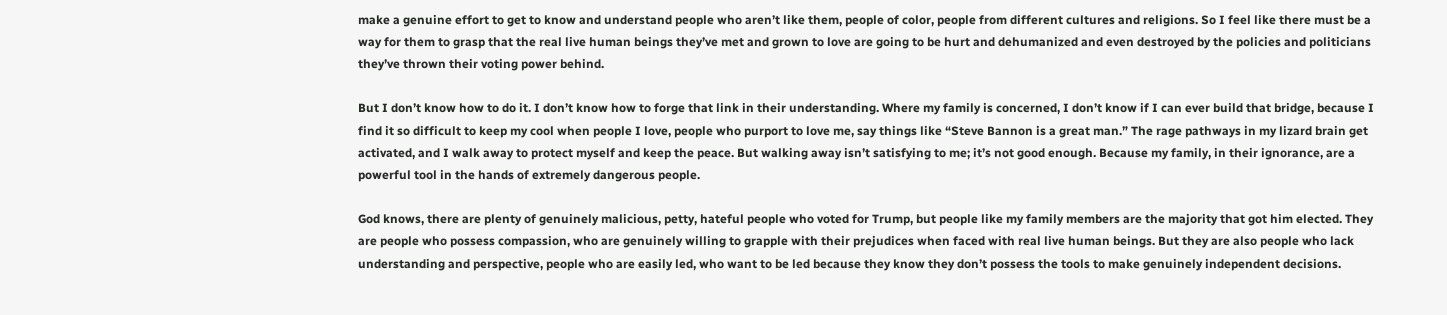make a genuine effort to get to know and understand people who aren’t like them, people of color, people from different cultures and religions. So I feel like there must be a way for them to grasp that the real live human beings they’ve met and grown to love are going to be hurt and dehumanized and even destroyed by the policies and politicians they’ve thrown their voting power behind.

But I don’t know how to do it. I don’t know how to forge that link in their understanding. Where my family is concerned, I don’t know if I can ever build that bridge, because I find it so difficult to keep my cool when people I love, people who purport to love me, say things like “Steve Bannon is a great man.” The rage pathways in my lizard brain get activated, and I walk away to protect myself and keep the peace. But walking away isn’t satisfying to me; it’s not good enough. Because my family, in their ignorance, are a powerful tool in the hands of extremely dangerous people.

God knows, there are plenty of genuinely malicious, petty, hateful people who voted for Trump, but people like my family members are the majority that got him elected. They are people who possess compassion, who are genuinely willing to grapple with their prejudices when faced with real live human beings. But they are also people who lack understanding and perspective, people who are easily led, who want to be led because they know they don’t possess the tools to make genuinely independent decisions.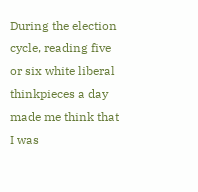During the election cycle, reading five or six white liberal thinkpieces a day made me think that I was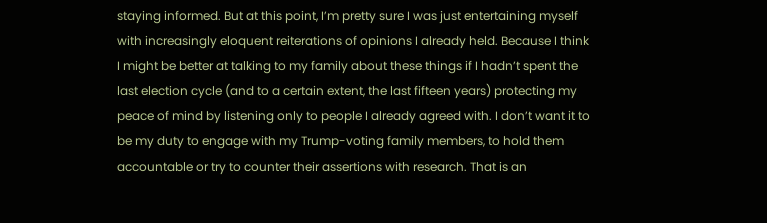staying informed. But at this point, I’m pretty sure I was just entertaining myself with increasingly eloquent reiterations of opinions I already held. Because I think I might be better at talking to my family about these things if I hadn’t spent the last election cycle (and to a certain extent, the last fifteen years) protecting my peace of mind by listening only to people I already agreed with. I don’t want it to be my duty to engage with my Trump-voting family members, to hold them accountable or try to counter their assertions with research. That is an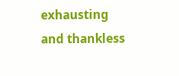exhausting and thankless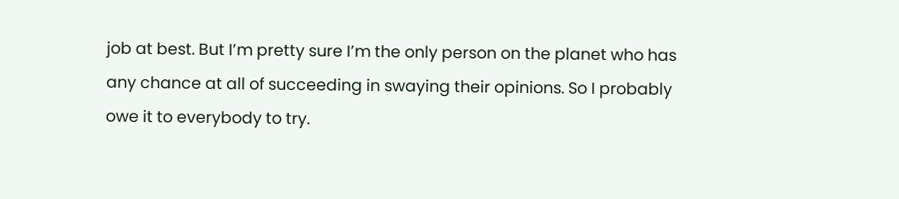job at best. But I’m pretty sure I’m the only person on the planet who has any chance at all of succeeding in swaying their opinions. So I probably owe it to everybody to try.